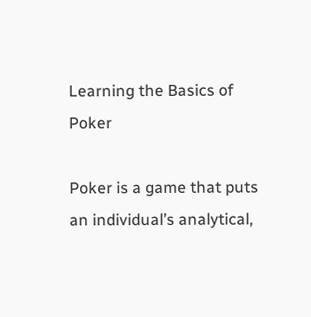Learning the Basics of Poker

Poker is a game that puts an individual’s analytical,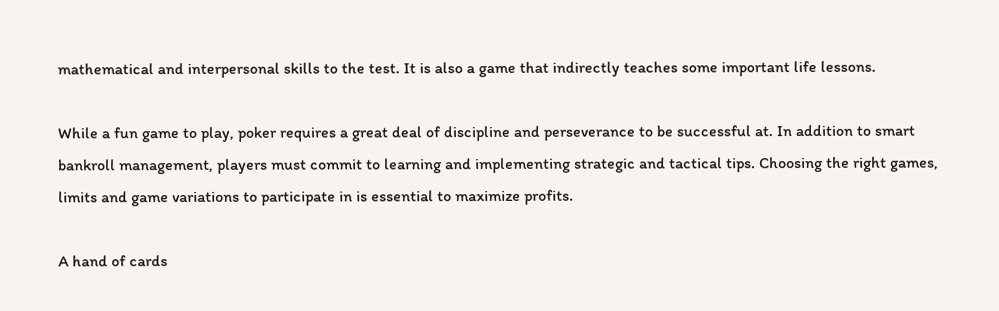mathematical and interpersonal skills to the test. It is also a game that indirectly teaches some important life lessons.

While a fun game to play, poker requires a great deal of discipline and perseverance to be successful at. In addition to smart bankroll management, players must commit to learning and implementing strategic and tactical tips. Choosing the right games, limits and game variations to participate in is essential to maximize profits.

A hand of cards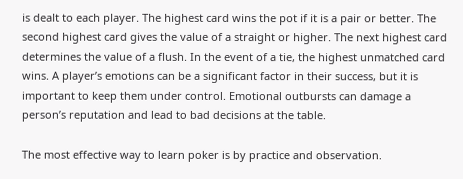is dealt to each player. The highest card wins the pot if it is a pair or better. The second highest card gives the value of a straight or higher. The next highest card determines the value of a flush. In the event of a tie, the highest unmatched card wins. A player’s emotions can be a significant factor in their success, but it is important to keep them under control. Emotional outbursts can damage a person’s reputation and lead to bad decisions at the table.

The most effective way to learn poker is by practice and observation.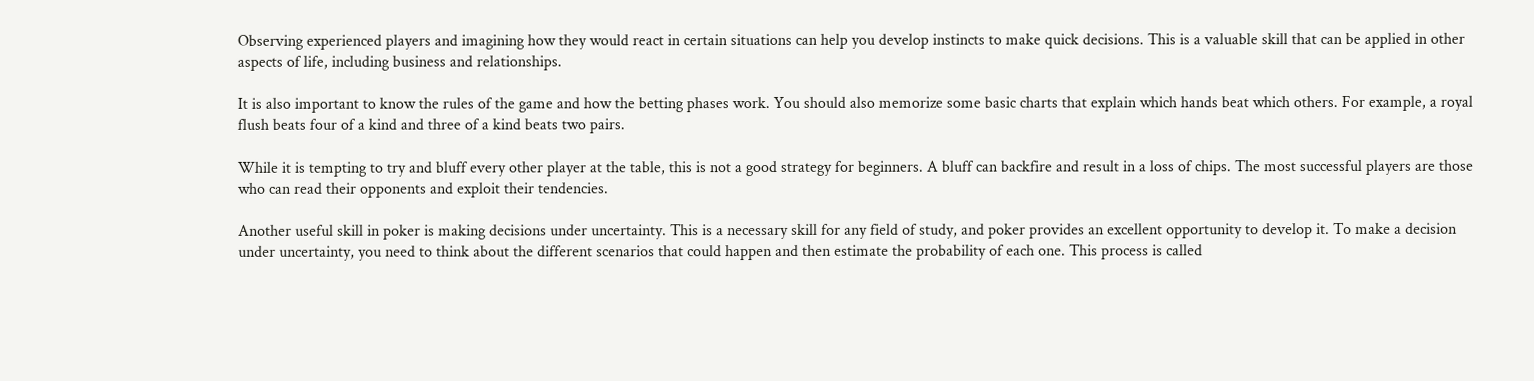Observing experienced players and imagining how they would react in certain situations can help you develop instincts to make quick decisions. This is a valuable skill that can be applied in other aspects of life, including business and relationships.

It is also important to know the rules of the game and how the betting phases work. You should also memorize some basic charts that explain which hands beat which others. For example, a royal flush beats four of a kind and three of a kind beats two pairs.

While it is tempting to try and bluff every other player at the table, this is not a good strategy for beginners. A bluff can backfire and result in a loss of chips. The most successful players are those who can read their opponents and exploit their tendencies.

Another useful skill in poker is making decisions under uncertainty. This is a necessary skill for any field of study, and poker provides an excellent opportunity to develop it. To make a decision under uncertainty, you need to think about the different scenarios that could happen and then estimate the probability of each one. This process is called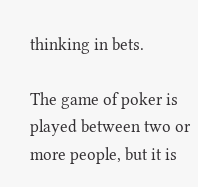thinking in bets.

The game of poker is played between two or more people, but it is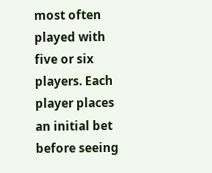most often played with five or six players. Each player places an initial bet before seeing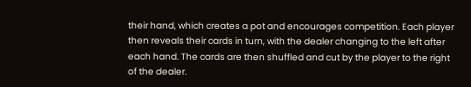their hand, which creates a pot and encourages competition. Each player then reveals their cards in turn, with the dealer changing to the left after each hand. The cards are then shuffled and cut by the player to the right of the dealer.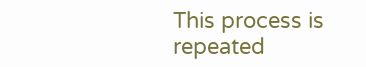This process is repeated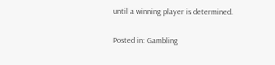until a winning player is determined.

Posted in: Gambling